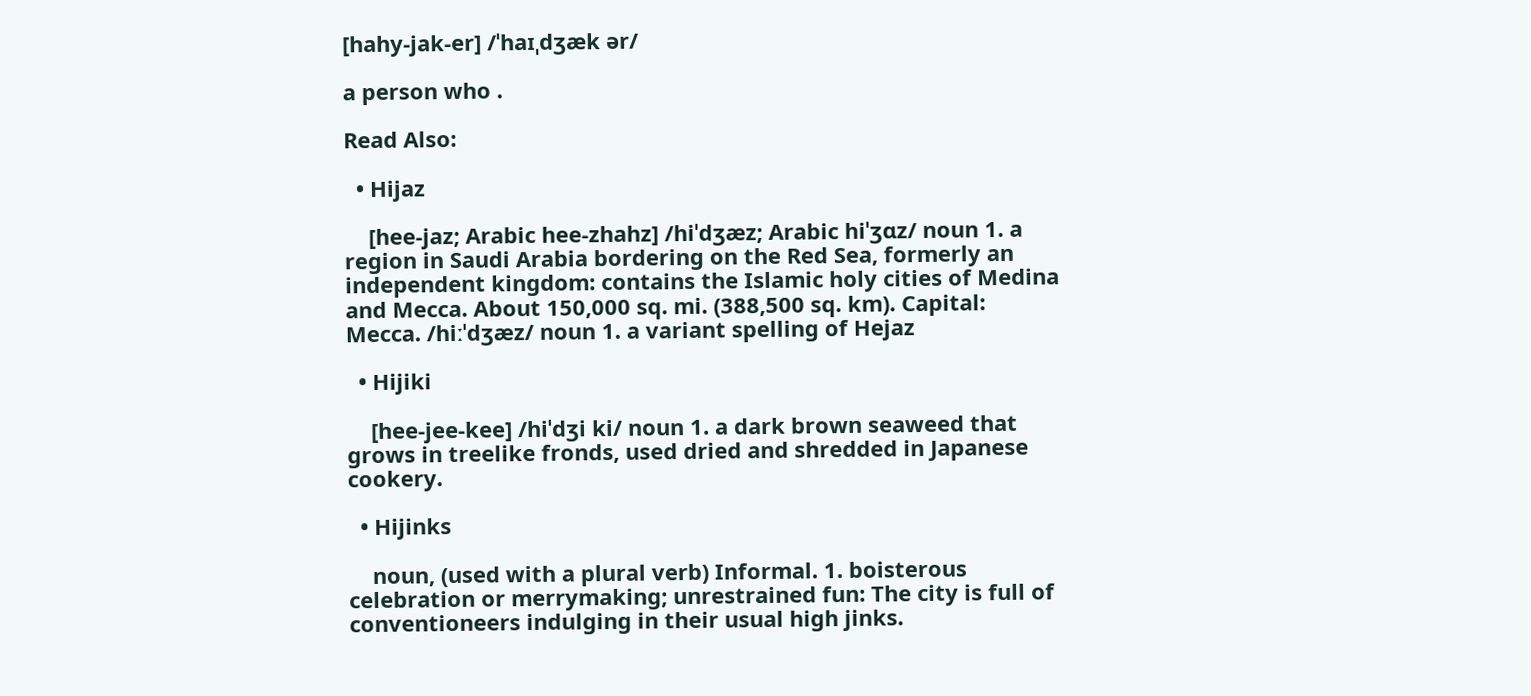[hahy-jak-er] /ˈhaɪˌdʒæk ər/

a person who .

Read Also:

  • Hijaz

    [hee-jaz; Arabic hee-zhahz] /hiˈdʒæz; Arabic hiˈʒɑz/ noun 1. a region in Saudi Arabia bordering on the Red Sea, formerly an independent kingdom: contains the Islamic holy cities of Medina and Mecca. About 150,000 sq. mi. (388,500 sq. km). Capital: Mecca. /hiːˈdʒæz/ noun 1. a variant spelling of Hejaz

  • Hijiki

    [hee-jee-kee] /hiˈdʒi ki/ noun 1. a dark brown seaweed that grows in treelike fronds, used dried and shredded in Japanese cookery.

  • Hijinks

    noun, (used with a plural verb) Informal. 1. boisterous celebration or merrymaking; unrestrained fun: The city is full of conventioneers indulging in their usual high jinks.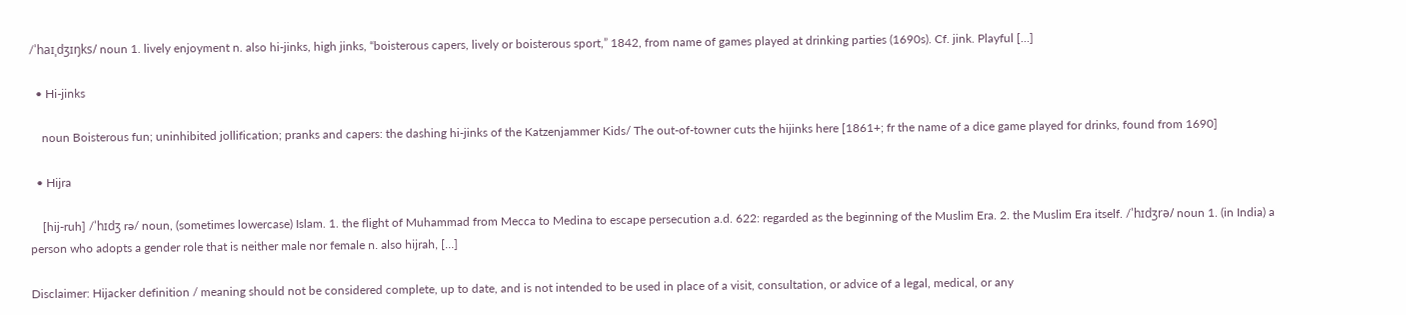/ˈhaɪˌdʒɪŋks/ noun 1. lively enjoyment n. also hi-jinks, high jinks, “boisterous capers, lively or boisterous sport,” 1842, from name of games played at drinking parties (1690s). Cf. jink. Playful […]

  • Hi-jinks

    noun Boisterous fun; uninhibited jollification; pranks and capers: the dashing hi-jinks of the Katzenjammer Kids/ The out-of-towner cuts the hijinks here [1861+; fr the name of a dice game played for drinks, found from 1690]

  • Hijra

    [hij-ruh] /ˈhɪdʒ rə/ noun, (sometimes lowercase) Islam. 1. the flight of Muhammad from Mecca to Medina to escape persecution a.d. 622: regarded as the beginning of the Muslim Era. 2. the Muslim Era itself. /ˈhɪdʒrə/ noun 1. (in India) a person who adopts a gender role that is neither male nor female n. also hijrah, […]

Disclaimer: Hijacker definition / meaning should not be considered complete, up to date, and is not intended to be used in place of a visit, consultation, or advice of a legal, medical, or any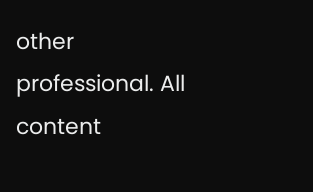other professional. All content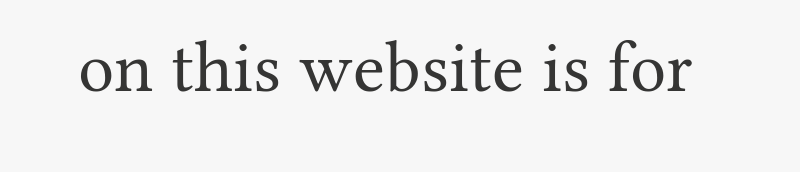on this website is for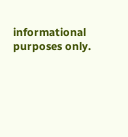informational purposes only.